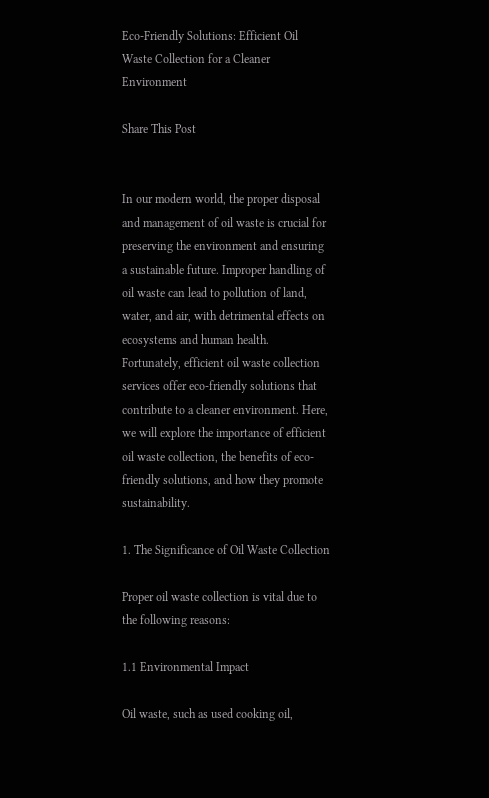Eco-Friendly Solutions: Efficient Oil Waste Collection for a Cleaner Environment

Share This Post


In our modern world, the proper disposal and management of oil waste is crucial for preserving the environment and ensuring a sustainable future. Improper handling of oil waste can lead to pollution of land, water, and air, with detrimental effects on ecosystems and human health. Fortunately, efficient oil waste collection services offer eco-friendly solutions that contribute to a cleaner environment. Here, we will explore the importance of efficient oil waste collection, the benefits of eco-friendly solutions, and how they promote sustainability.

1. The Significance of Oil Waste Collection

Proper oil waste collection is vital due to the following reasons:

1.1 Environmental Impact

Oil waste, such as used cooking oil,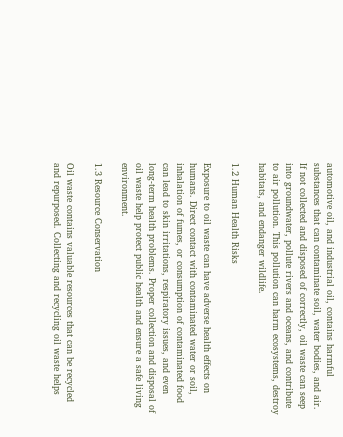automotive oil, and industrial oil, contains harmful substances that can contaminate soil, water bodies, and air. If not collected and disposed of correctly, oil waste can seep into groundwater, pollute rivers and oceans, and contribute to air pollution. This pollution can harm ecosystems, destroy habitats, and endanger wildlife.

1.2 Human Health Risks

Exposure to oil waste can have adverse health effects on humans. Direct contact with contaminated water or soil, inhalation of fumes, or consumption of contaminated food can lead to skin irritations, respiratory issues, and even long-term health problems. Proper collection and disposal of oil waste help protect public health and ensure a safe living environment.

1.3 Resource Conservation

Oil waste contains valuable resources that can be recycled and repurposed. Collecting and recycling oil waste helps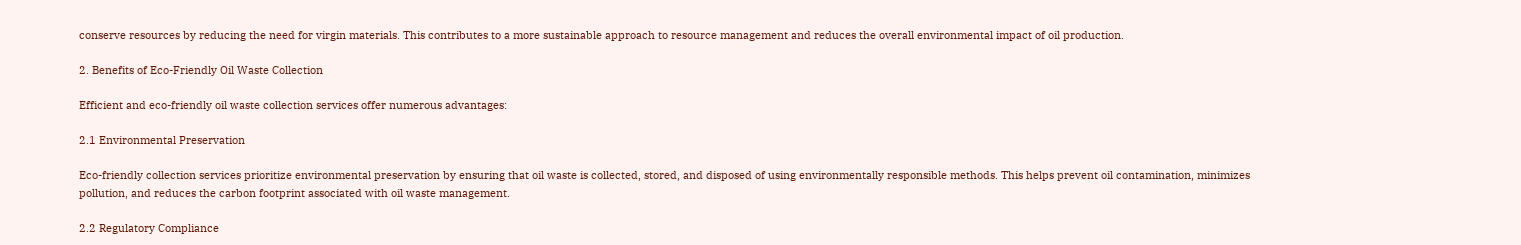conserve resources by reducing the need for virgin materials. This contributes to a more sustainable approach to resource management and reduces the overall environmental impact of oil production.

2. Benefits of Eco-Friendly Oil Waste Collection

Efficient and eco-friendly oil waste collection services offer numerous advantages:

2.1 Environmental Preservation

Eco-friendly collection services prioritize environmental preservation by ensuring that oil waste is collected, stored, and disposed of using environmentally responsible methods. This helps prevent oil contamination, minimizes pollution, and reduces the carbon footprint associated with oil waste management.

2.2 Regulatory Compliance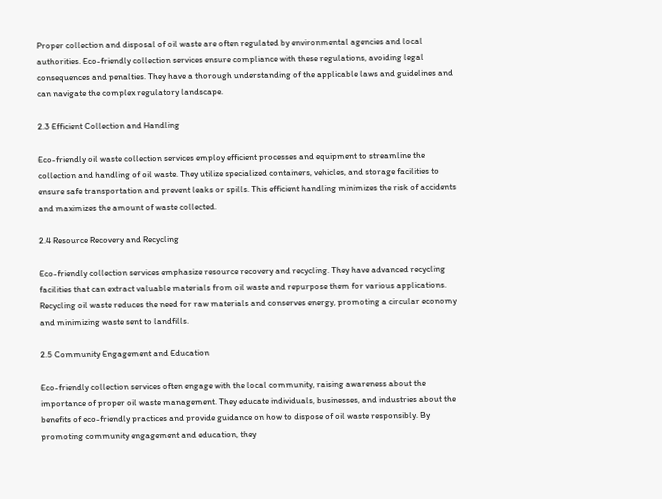Proper collection and disposal of oil waste are often regulated by environmental agencies and local authorities. Eco-friendly collection services ensure compliance with these regulations, avoiding legal consequences and penalties. They have a thorough understanding of the applicable laws and guidelines and can navigate the complex regulatory landscape.

2.3 Efficient Collection and Handling

Eco-friendly oil waste collection services employ efficient processes and equipment to streamline the collection and handling of oil waste. They utilize specialized containers, vehicles, and storage facilities to ensure safe transportation and prevent leaks or spills. This efficient handling minimizes the risk of accidents and maximizes the amount of waste collected.

2.4 Resource Recovery and Recycling

Eco-friendly collection services emphasize resource recovery and recycling. They have advanced recycling facilities that can extract valuable materials from oil waste and repurpose them for various applications. Recycling oil waste reduces the need for raw materials and conserves energy, promoting a circular economy and minimizing waste sent to landfills.

2.5 Community Engagement and Education

Eco-friendly collection services often engage with the local community, raising awareness about the importance of proper oil waste management. They educate individuals, businesses, and industries about the benefits of eco-friendly practices and provide guidance on how to dispose of oil waste responsibly. By promoting community engagement and education, they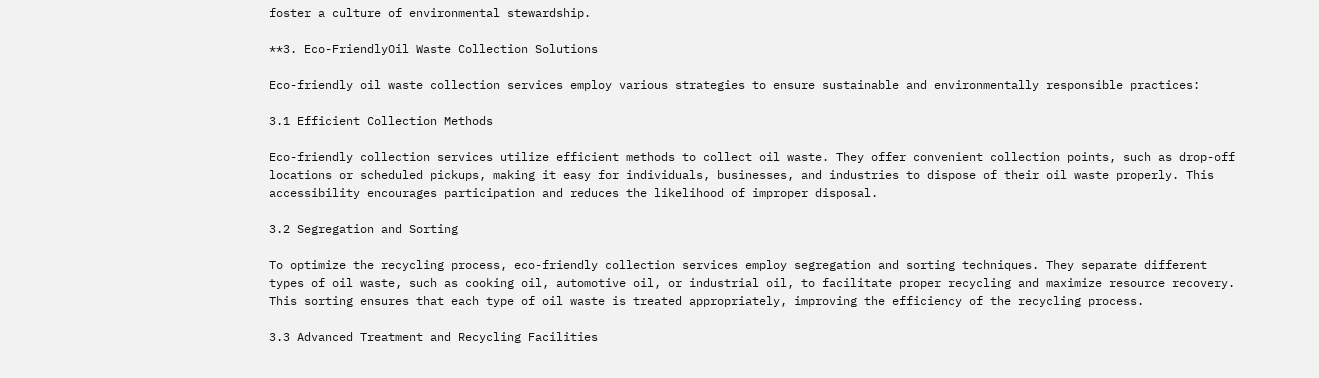foster a culture of environmental stewardship.

**3. Eco-FriendlyOil Waste Collection Solutions

Eco-friendly oil waste collection services employ various strategies to ensure sustainable and environmentally responsible practices:

3.1 Efficient Collection Methods

Eco-friendly collection services utilize efficient methods to collect oil waste. They offer convenient collection points, such as drop-off locations or scheduled pickups, making it easy for individuals, businesses, and industries to dispose of their oil waste properly. This accessibility encourages participation and reduces the likelihood of improper disposal.

3.2 Segregation and Sorting

To optimize the recycling process, eco-friendly collection services employ segregation and sorting techniques. They separate different types of oil waste, such as cooking oil, automotive oil, or industrial oil, to facilitate proper recycling and maximize resource recovery. This sorting ensures that each type of oil waste is treated appropriately, improving the efficiency of the recycling process.

3.3 Advanced Treatment and Recycling Facilities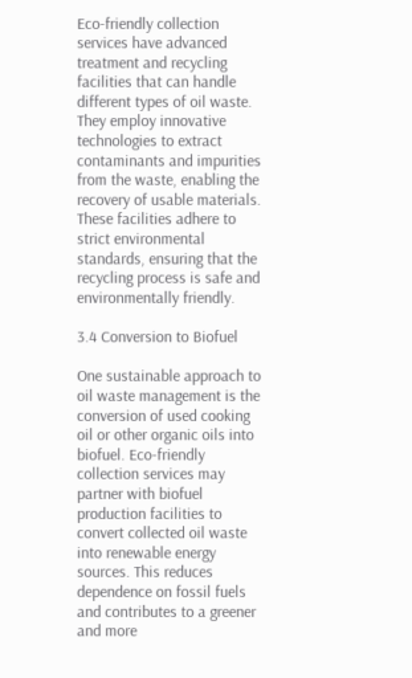Eco-friendly collection services have advanced treatment and recycling facilities that can handle different types of oil waste. They employ innovative technologies to extract contaminants and impurities from the waste, enabling the recovery of usable materials. These facilities adhere to strict environmental standards, ensuring that the recycling process is safe and environmentally friendly.

3.4 Conversion to Biofuel

One sustainable approach to oil waste management is the conversion of used cooking oil or other organic oils into biofuel. Eco-friendly collection services may partner with biofuel production facilities to convert collected oil waste into renewable energy sources. This reduces dependence on fossil fuels and contributes to a greener and more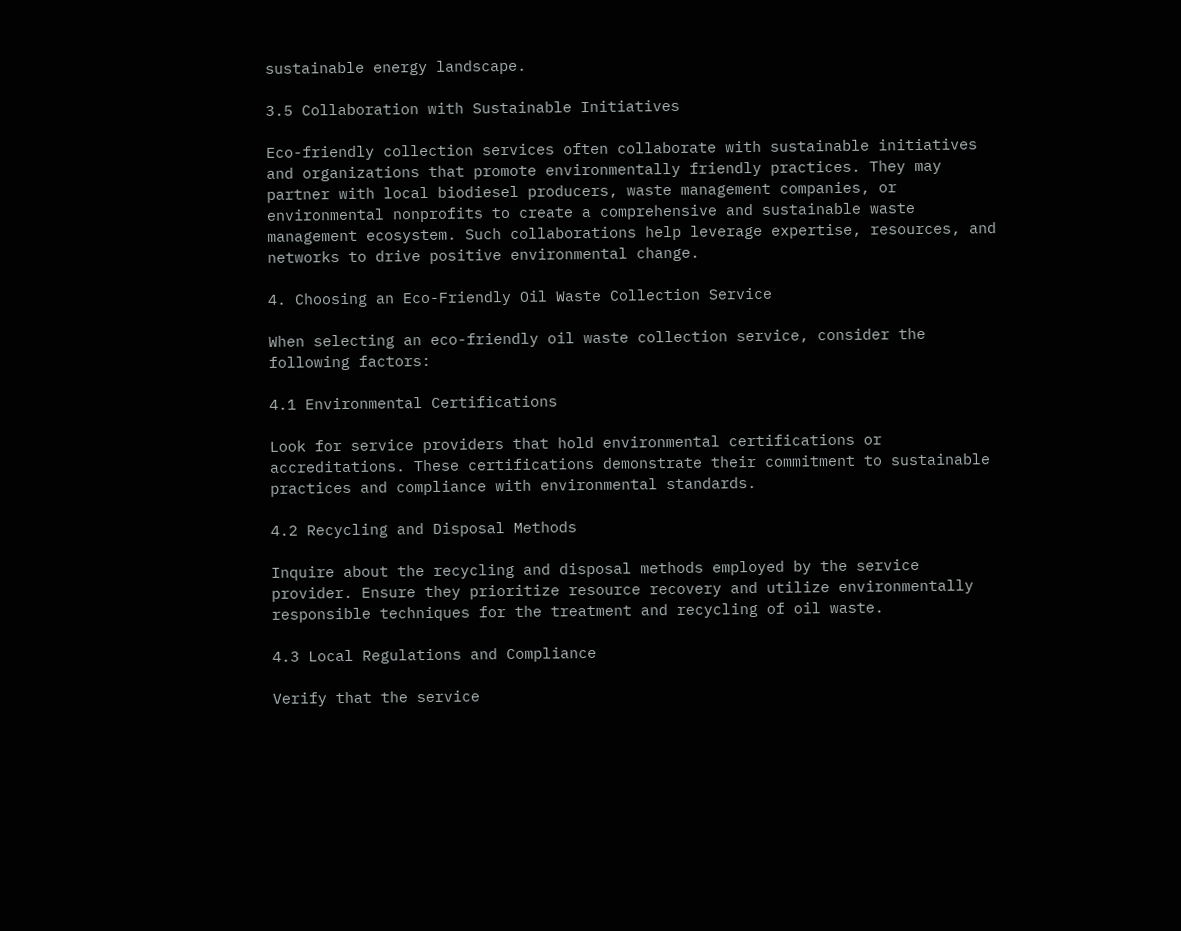sustainable energy landscape.

3.5 Collaboration with Sustainable Initiatives

Eco-friendly collection services often collaborate with sustainable initiatives and organizations that promote environmentally friendly practices. They may partner with local biodiesel producers, waste management companies, or environmental nonprofits to create a comprehensive and sustainable waste management ecosystem. Such collaborations help leverage expertise, resources, and networks to drive positive environmental change.

4. Choosing an Eco-Friendly Oil Waste Collection Service

When selecting an eco-friendly oil waste collection service, consider the following factors:

4.1 Environmental Certifications

Look for service providers that hold environmental certifications or accreditations. These certifications demonstrate their commitment to sustainable practices and compliance with environmental standards.

4.2 Recycling and Disposal Methods

Inquire about the recycling and disposal methods employed by the service provider. Ensure they prioritize resource recovery and utilize environmentally responsible techniques for the treatment and recycling of oil waste.

4.3 Local Regulations and Compliance

Verify that the service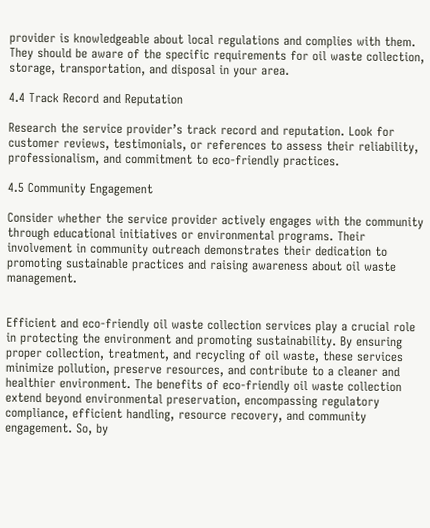provider is knowledgeable about local regulations and complies with them. They should be aware of the specific requirements for oil waste collection, storage, transportation, and disposal in your area.

4.4 Track Record and Reputation

Research the service provider’s track record and reputation. Look for customer reviews, testimonials, or references to assess their reliability, professionalism, and commitment to eco-friendly practices.

4.5 Community Engagement

Consider whether the service provider actively engages with the community through educational initiatives or environmental programs. Their involvement in community outreach demonstrates their dedication to promoting sustainable practices and raising awareness about oil waste management.


Efficient and eco-friendly oil waste collection services play a crucial role in protecting the environment and promoting sustainability. By ensuring proper collection, treatment, and recycling of oil waste, these services minimize pollution, preserve resources, and contribute to a cleaner and healthier environment. The benefits of eco-friendly oil waste collection extend beyond environmental preservation, encompassing regulatory compliance, efficient handling, resource recovery, and community engagement. So, by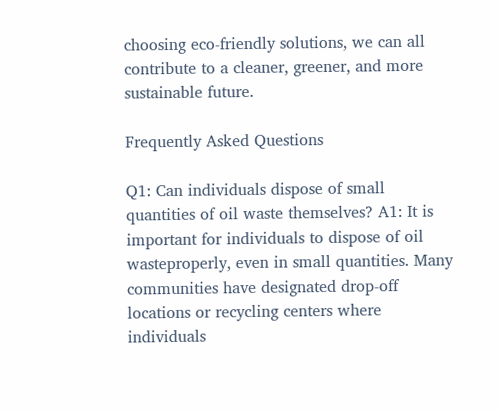choosing eco-friendly solutions, we can all contribute to a cleaner, greener, and more sustainable future.

Frequently Asked Questions

Q1: Can individuals dispose of small quantities of oil waste themselves? A1: It is important for individuals to dispose of oil wasteproperly, even in small quantities. Many communities have designated drop-off locations or recycling centers where individuals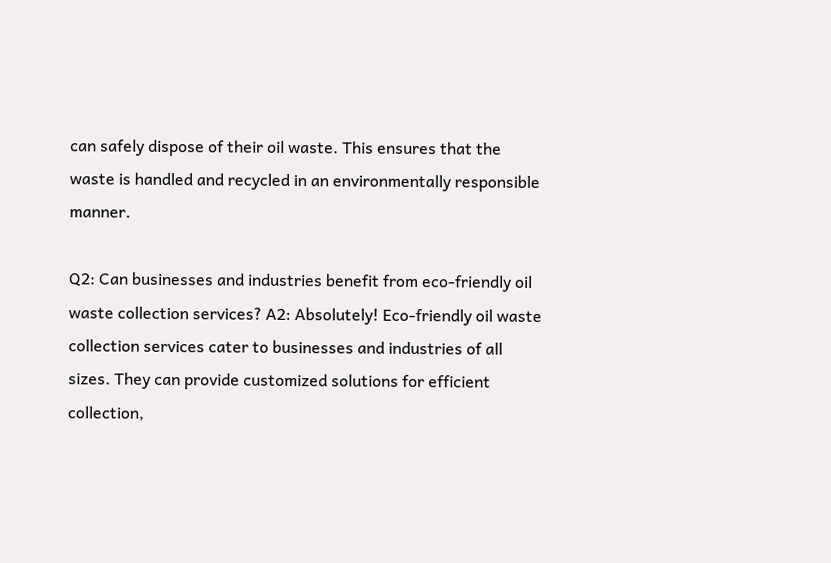can safely dispose of their oil waste. This ensures that the waste is handled and recycled in an environmentally responsible manner.

Q2: Can businesses and industries benefit from eco-friendly oil waste collection services? A2: Absolutely! Eco-friendly oil waste collection services cater to businesses and industries of all sizes. They can provide customized solutions for efficient collection,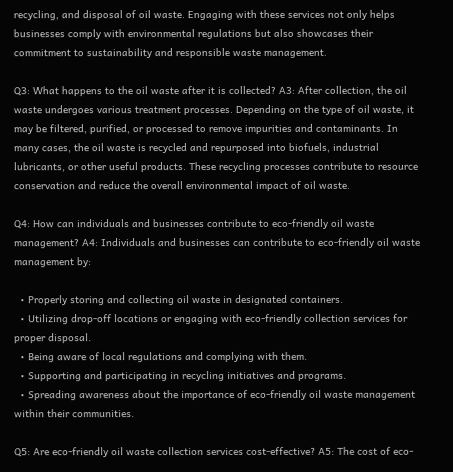recycling, and disposal of oil waste. Engaging with these services not only helps businesses comply with environmental regulations but also showcases their commitment to sustainability and responsible waste management.

Q3: What happens to the oil waste after it is collected? A3: After collection, the oil waste undergoes various treatment processes. Depending on the type of oil waste, it may be filtered, purified, or processed to remove impurities and contaminants. In many cases, the oil waste is recycled and repurposed into biofuels, industrial lubricants, or other useful products. These recycling processes contribute to resource conservation and reduce the overall environmental impact of oil waste.

Q4: How can individuals and businesses contribute to eco-friendly oil waste management? A4: Individuals and businesses can contribute to eco-friendly oil waste management by:

  • Properly storing and collecting oil waste in designated containers.
  • Utilizing drop-off locations or engaging with eco-friendly collection services for proper disposal.
  • Being aware of local regulations and complying with them.
  • Supporting and participating in recycling initiatives and programs.
  • Spreading awareness about the importance of eco-friendly oil waste management within their communities.

Q5: Are eco-friendly oil waste collection services cost-effective? A5: The cost of eco-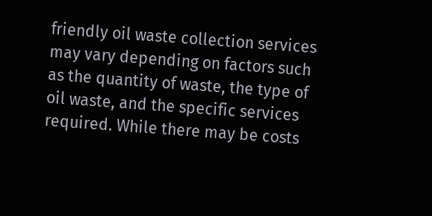friendly oil waste collection services may vary depending on factors such as the quantity of waste, the type of oil waste, and the specific services required. While there may be costs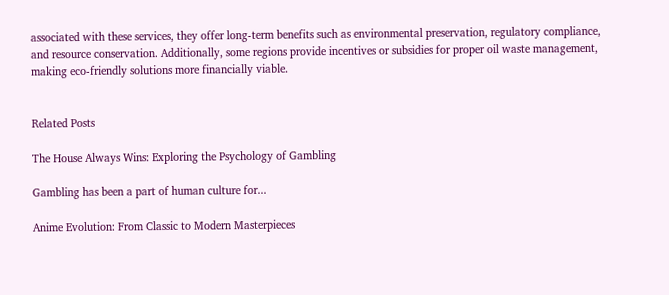associated with these services, they offer long-term benefits such as environmental preservation, regulatory compliance, and resource conservation. Additionally, some regions provide incentives or subsidies for proper oil waste management, making eco-friendly solutions more financially viable.


Related Posts

The House Always Wins: Exploring the Psychology of Gambling

Gambling has been a part of human culture for...

Anime Evolution: From Classic to Modern Masterpieces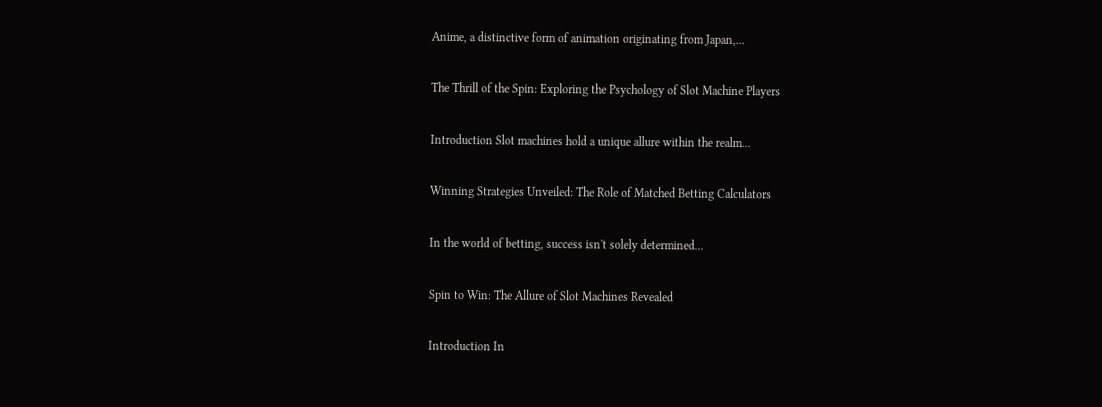Anime, a distinctive form of animation originating from Japan,...

The Thrill of the Spin: Exploring the Psychology of Slot Machine Players

Introduction Slot machines hold a unique allure within the realm...

Winning Strategies Unveiled: The Role of Matched Betting Calculators

In the world of betting, success isn't solely determined...

Spin to Win: The Allure of Slot Machines Revealed

Introduction In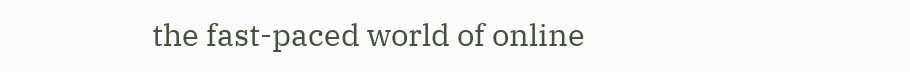the fast-paced world of online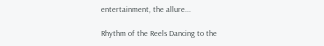entertainment, the allure...

Rhythm of the Reels Dancing to the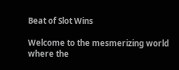Beat of Slot Wins

Welcome to the mesmerizing world where the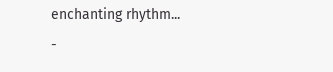enchanting rhythm...
-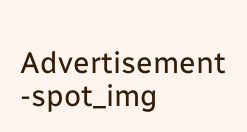Advertisement -spot_img